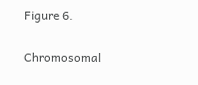Figure 6.

Chromosomal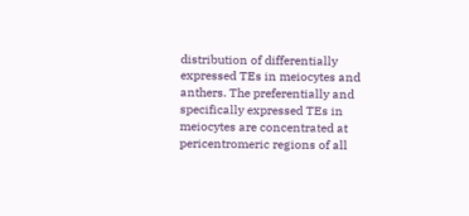distribution of differentially expressed TEs in meiocytes and anthers. The preferentially and specifically expressed TEs in meiocytes are concentrated at pericentromeric regions of all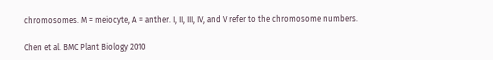chromosomes. M = meiocyte, A = anther. I, II, III, IV, and V refer to the chromosome numbers.

Chen et al. BMC Plant Biology 2010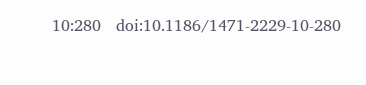10:280   doi:10.1186/1471-2229-10-280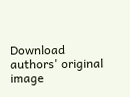Download authors' original image